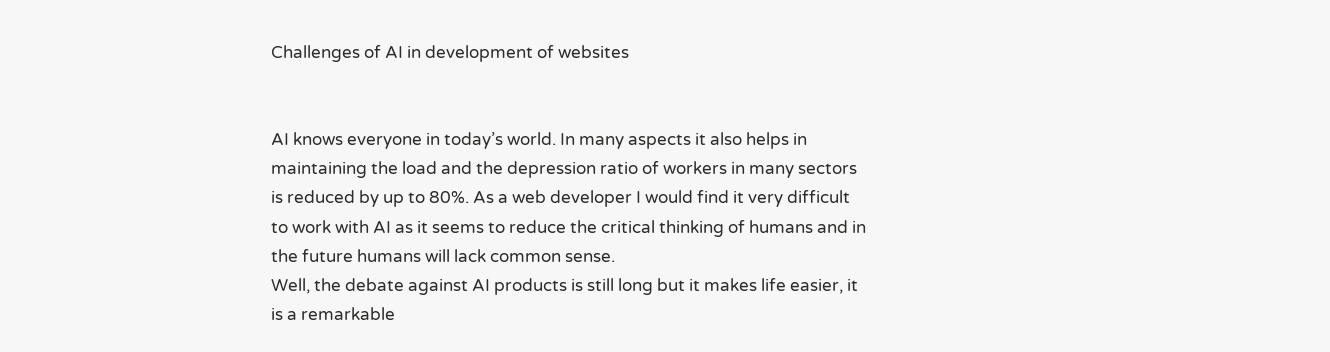Challenges of AI in development of websites


AI knows everyone in today’s world. In many aspects it also helps in maintaining the load and the depression ratio of workers in many sectors is reduced by up to 80%. As a web developer I would find it very difficult to work with AI as it seems to reduce the critical thinking of humans and in the future humans will lack common sense.
Well, the debate against AI products is still long but it makes life easier, it is a remarkable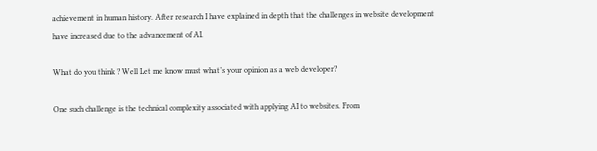achievement in human history. After research I have explained in depth that the challenges in website development have increased due to the advancement of AI.

What do you think ? Well Let me know must what’s your opinion as a web developer?

One such challenge is the technical complexity associated with applying AI to websites. From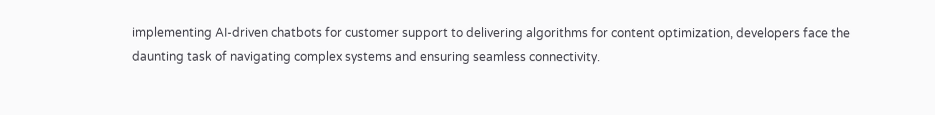implementing AI-driven chatbots for customer support to delivering algorithms for content optimization, developers face the daunting task of navigating complex systems and ensuring seamless connectivity.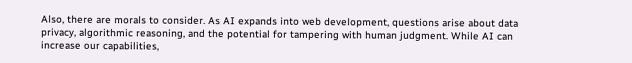Also, there are morals to consider. As AI expands into web development, questions arise about data privacy, algorithmic reasoning, and the potential for tampering with human judgment. While AI can increase our capabilities,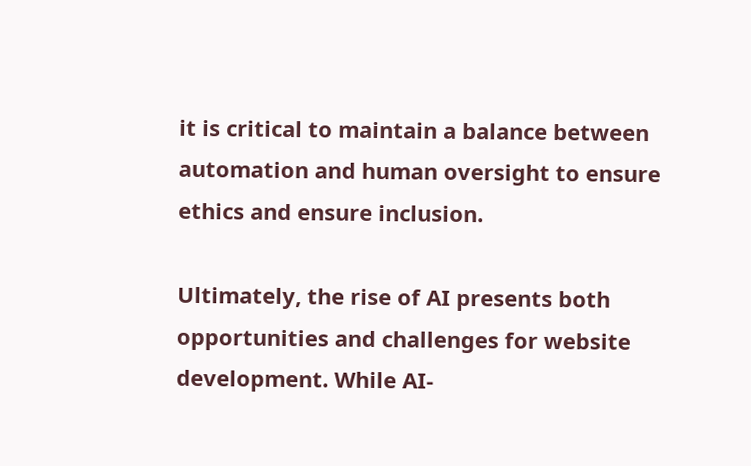it is critical to maintain a balance between automation and human oversight to ensure ethics and ensure inclusion.

Ultimately, the rise of AI presents both opportunities and challenges for website development. While AI-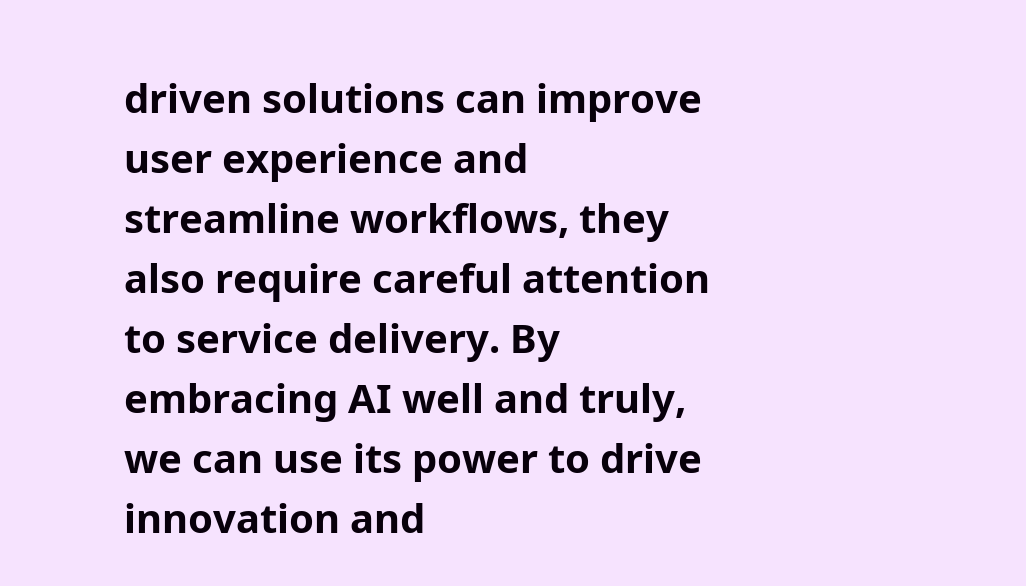driven solutions can improve user experience and streamline workflows, they also require careful attention to service delivery. By embracing AI well and truly, we can use its power to drive innovation and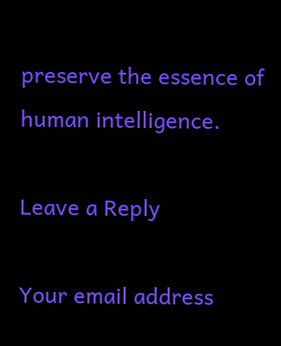preserve the essence of human intelligence.

Leave a Reply

Your email address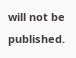will not be published.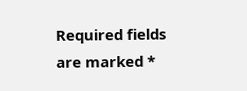Required fields are marked *